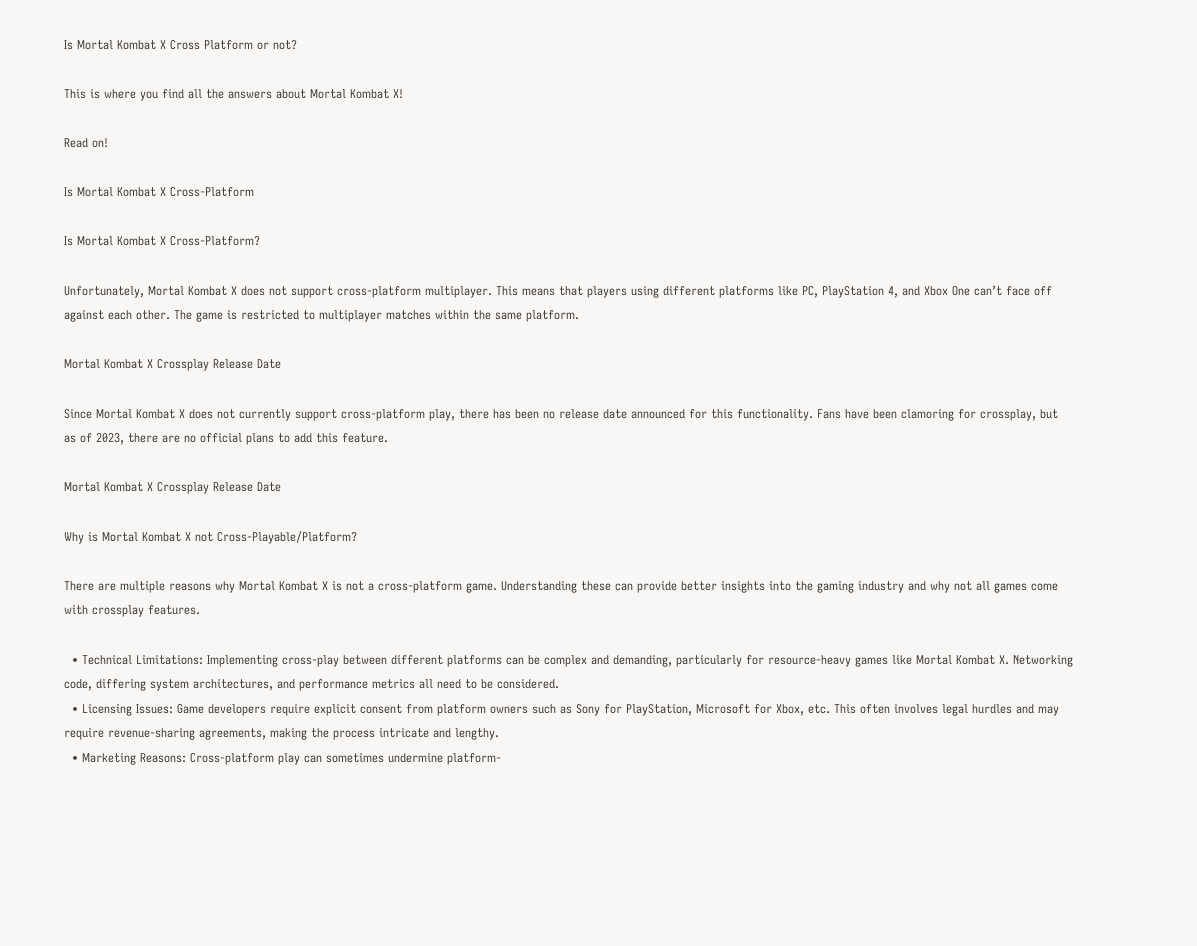Is Mortal Kombat X Cross Platform or not?

This is where you find all the answers about Mortal Kombat X!

Read on!

Is Mortal Kombat X Cross-Platform

Is Mortal Kombat X Cross-Platform?

Unfortunately, Mortal Kombat X does not support cross-platform multiplayer. This means that players using different platforms like PC, PlayStation 4, and Xbox One can’t face off against each other. The game is restricted to multiplayer matches within the same platform.

Mortal Kombat X Crossplay Release Date

Since Mortal Kombat X does not currently support cross-platform play, there has been no release date announced for this functionality. Fans have been clamoring for crossplay, but as of 2023, there are no official plans to add this feature.

Mortal Kombat X Crossplay Release Date

Why is Mortal Kombat X not Cross-Playable/Platform?

There are multiple reasons why Mortal Kombat X is not a cross-platform game. Understanding these can provide better insights into the gaming industry and why not all games come with crossplay features.

  • Technical Limitations: Implementing cross-play between different platforms can be complex and demanding, particularly for resource-heavy games like Mortal Kombat X. Networking code, differing system architectures, and performance metrics all need to be considered.
  • Licensing Issues: Game developers require explicit consent from platform owners such as Sony for PlayStation, Microsoft for Xbox, etc. This often involves legal hurdles and may require revenue-sharing agreements, making the process intricate and lengthy.
  • Marketing Reasons: Cross-platform play can sometimes undermine platform-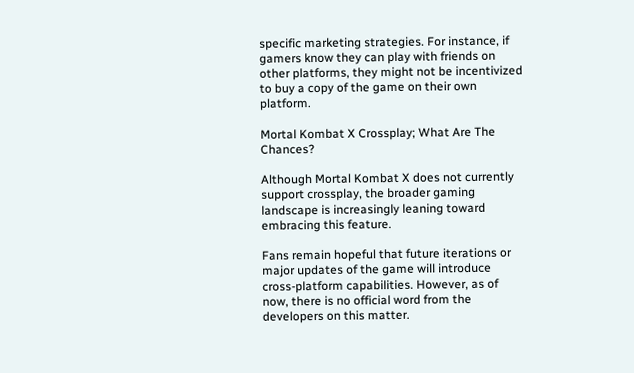specific marketing strategies. For instance, if gamers know they can play with friends on other platforms, they might not be incentivized to buy a copy of the game on their own platform.

Mortal Kombat X Crossplay; What Are The Chances?

Although Mortal Kombat X does not currently support crossplay, the broader gaming landscape is increasingly leaning toward embracing this feature.

Fans remain hopeful that future iterations or major updates of the game will introduce cross-platform capabilities. However, as of now, there is no official word from the developers on this matter.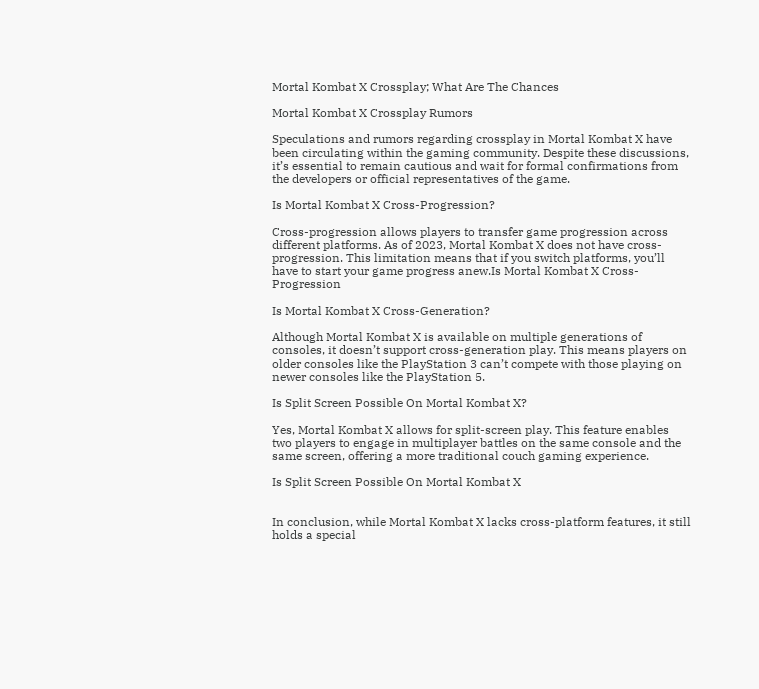Mortal Kombat X Crossplay; What Are The Chances

Mortal Kombat X Crossplay Rumors

Speculations and rumors regarding crossplay in Mortal Kombat X have been circulating within the gaming community. Despite these discussions, it’s essential to remain cautious and wait for formal confirmations from the developers or official representatives of the game.

Is Mortal Kombat X Cross-Progression?

Cross-progression allows players to transfer game progression across different platforms. As of 2023, Mortal Kombat X does not have cross-progression. This limitation means that if you switch platforms, you’ll have to start your game progress anew.Is Mortal Kombat X Cross-Progression

Is Mortal Kombat X Cross-Generation?

Although Mortal Kombat X is available on multiple generations of consoles, it doesn’t support cross-generation play. This means players on older consoles like the PlayStation 3 can’t compete with those playing on newer consoles like the PlayStation 5.

Is Split Screen Possible On Mortal Kombat X?

Yes, Mortal Kombat X allows for split-screen play. This feature enables two players to engage in multiplayer battles on the same console and the same screen, offering a more traditional couch gaming experience.

Is Split Screen Possible On Mortal Kombat X


In conclusion, while Mortal Kombat X lacks cross-platform features, it still holds a special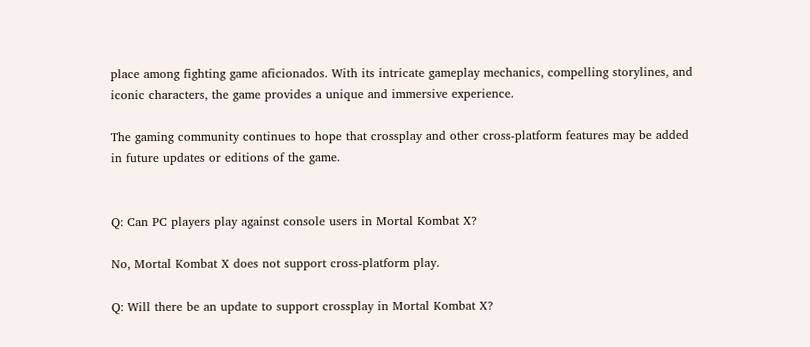place among fighting game aficionados. With its intricate gameplay mechanics, compelling storylines, and iconic characters, the game provides a unique and immersive experience.

The gaming community continues to hope that crossplay and other cross-platform features may be added in future updates or editions of the game.


Q: Can PC players play against console users in Mortal Kombat X?

No, Mortal Kombat X does not support cross-platform play.

Q: Will there be an update to support crossplay in Mortal Kombat X?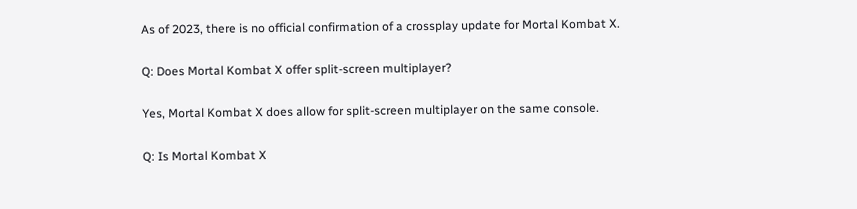As of 2023, there is no official confirmation of a crossplay update for Mortal Kombat X.

Q: Does Mortal Kombat X offer split-screen multiplayer?

Yes, Mortal Kombat X does allow for split-screen multiplayer on the same console.

Q: Is Mortal Kombat X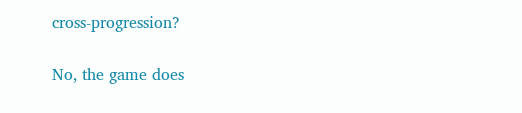cross-progression?

No, the game does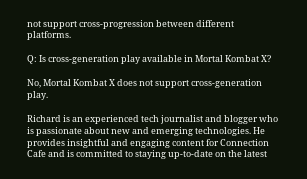not support cross-progression between different platforms.

Q: Is cross-generation play available in Mortal Kombat X?

No, Mortal Kombat X does not support cross-generation play.

Richard is an experienced tech journalist and blogger who is passionate about new and emerging technologies. He provides insightful and engaging content for Connection Cafe and is committed to staying up-to-date on the latest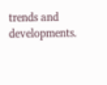trends and developments.